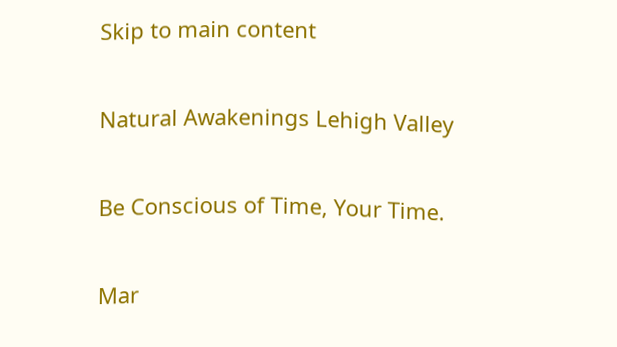Skip to main content

Natural Awakenings Lehigh Valley

Be Conscious of Time, Your Time.

Mar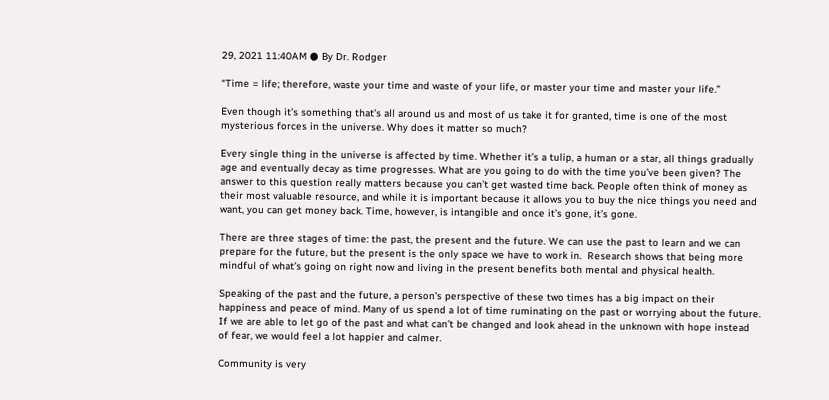29, 2021 11:40AM ● By Dr. Rodger

“Time = life; therefore, waste your time and waste of your life, or master your time and master your life.”

Even though it’s something that’s all around us and most of us take it for granted, time is one of the most mysterious forces in the universe. Why does it matter so much?

Every single thing in the universe is affected by time. Whether it’s a tulip, a human or a star, all things gradually age and eventually decay as time progresses. What are you going to do with the time you’ve been given? The answer to this question really matters because you can’t get wasted time back. People often think of money as their most valuable resource, and while it is important because it allows you to buy the nice things you need and want, you can get money back. Time, however, is intangible and once it’s gone, it’s gone.

There are three stages of time: the past, the present and the future. We can use the past to learn and we can prepare for the future, but the present is the only space we have to work in.  Research shows that being more mindful of what’s going on right now and living in the present benefits both mental and physical health.

Speaking of the past and the future, a person’s perspective of these two times has a big impact on their happiness and peace of mind. Many of us spend a lot of time ruminating on the past or worrying about the future. If we are able to let go of the past and what can’t be changed and look ahead in the unknown with hope instead of fear, we would feel a lot happier and calmer.

Community is very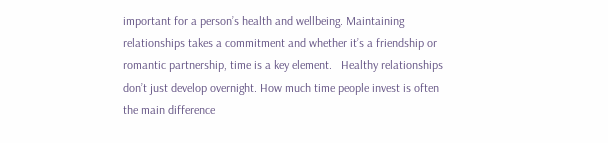important for a person’s health and wellbeing. Maintaining relationships takes a commitment and whether it’s a friendship or romantic partnership, time is a key element.   Healthy relationships don’t just develop overnight. How much time people invest is often the main difference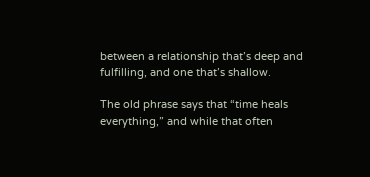between a relationship that’s deep and fulfilling, and one that’s shallow.

The old phrase says that “time heals everything,” and while that often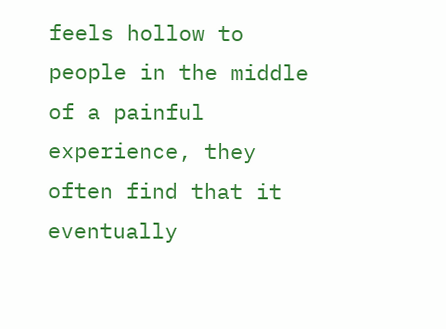feels hollow to people in the middle of a painful experience, they often find that it eventually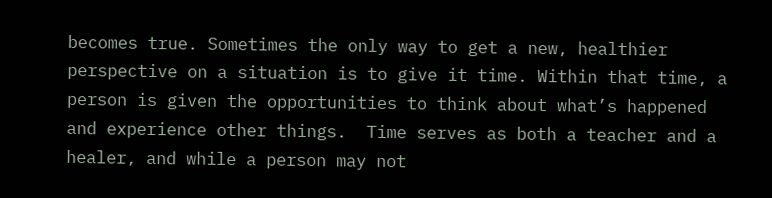becomes true. Sometimes the only way to get a new, healthier perspective on a situation is to give it time. Within that time, a person is given the opportunities to think about what’s happened and experience other things.  Time serves as both a teacher and a healer, and while a person may not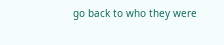go back to who they were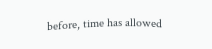before, time has allowed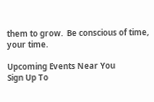them to grow.  Be conscious of time, your time.

Upcoming Events Near You
Sign Up To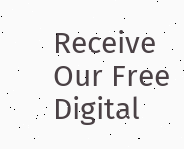Receive Our Free Digital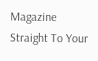Magazine Straight To Your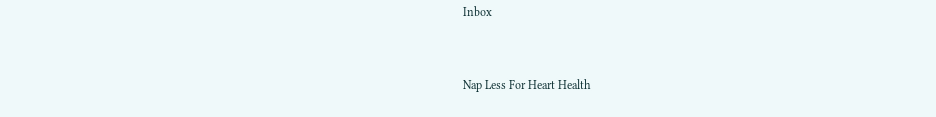Inbox


Nap Less For Heart Health